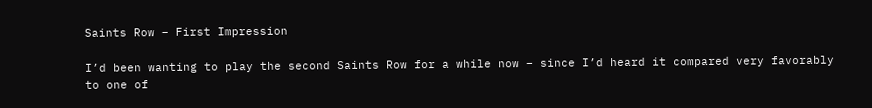Saints Row – First Impression

I’d been wanting to play the second Saints Row for a while now – since I’d heard it compared very favorably to one of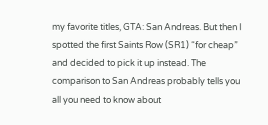my favorite titles, GTA: San Andreas. But then I spotted the first Saints Row (SR1) “for cheap” and decided to pick it up instead. The comparison to San Andreas probably tells you all you need to know about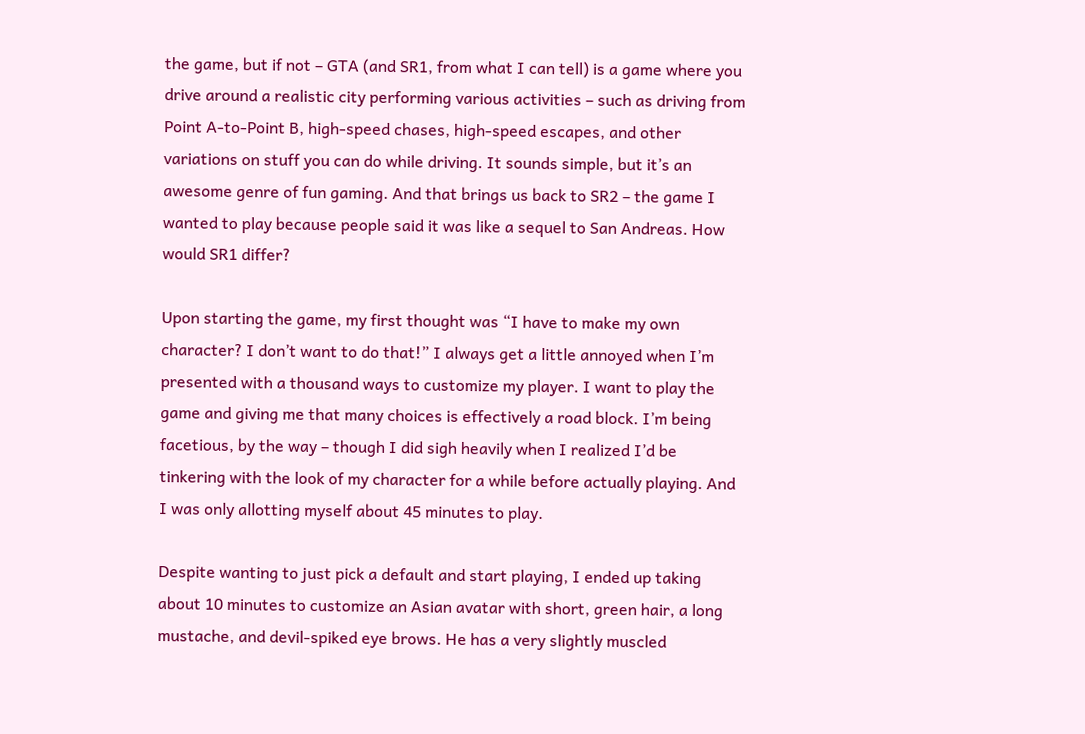the game, but if not – GTA (and SR1, from what I can tell) is a game where you drive around a realistic city performing various activities – such as driving from Point A-to-Point B, high-speed chases, high-speed escapes, and other variations on stuff you can do while driving. It sounds simple, but it’s an awesome genre of fun gaming. And that brings us back to SR2 – the game I wanted to play because people said it was like a sequel to San Andreas. How would SR1 differ?

Upon starting the game, my first thought was “I have to make my own character? I don’t want to do that!” I always get a little annoyed when I’m presented with a thousand ways to customize my player. I want to play the game and giving me that many choices is effectively a road block. I’m being facetious, by the way – though I did sigh heavily when I realized I’d be tinkering with the look of my character for a while before actually playing. And I was only allotting myself about 45 minutes to play.

Despite wanting to just pick a default and start playing, I ended up taking about 10 minutes to customize an Asian avatar with short, green hair, a long mustache, and devil-spiked eye brows. He has a very slightly muscled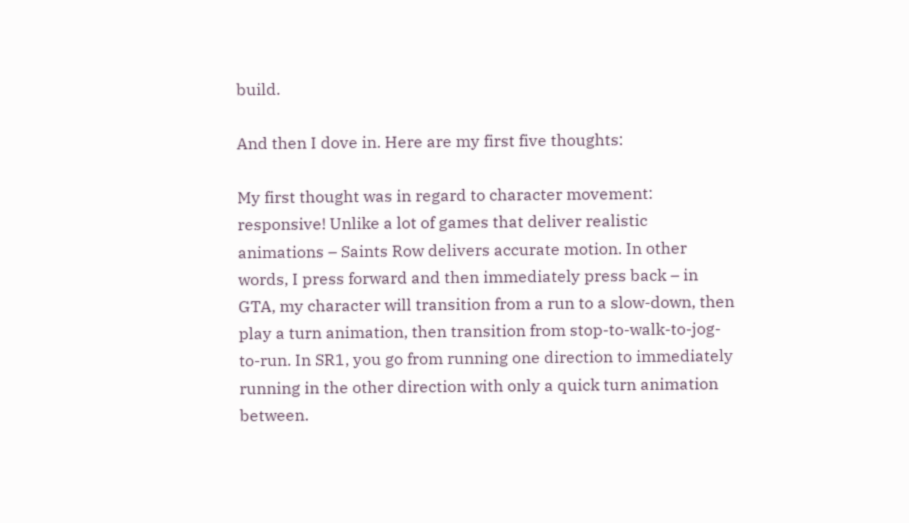build.

And then I dove in. Here are my first five thoughts:

My first thought was in regard to character movement: responsive! Unlike a lot of games that deliver realistic animations – Saints Row delivers accurate motion. In other words, I press forward and then immediately press back – in GTA, my character will transition from a run to a slow-down, then play a turn animation, then transition from stop-to-walk-to-jog-to-run. In SR1, you go from running one direction to immediately running in the other direction with only a quick turn animation between.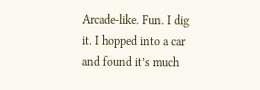Arcade-like. Fun. I dig it. I hopped into a car and found it’s much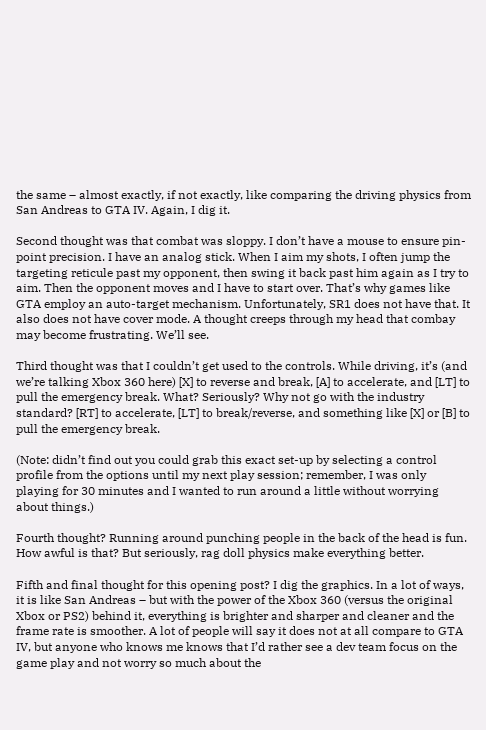the same – almost exactly, if not exactly, like comparing the driving physics from San Andreas to GTA IV. Again, I dig it.

Second thought was that combat was sloppy. I don’t have a mouse to ensure pin-point precision. I have an analog stick. When I aim my shots, I often jump the targeting reticule past my opponent, then swing it back past him again as I try to aim. Then the opponent moves and I have to start over. That’s why games like GTA employ an auto-target mechanism. Unfortunately, SR1 does not have that. It also does not have cover mode. A thought creeps through my head that combay may become frustrating. We’ll see.

Third thought was that I couldn’t get used to the controls. While driving, it’s (and we’re talking Xbox 360 here) [X] to reverse and break, [A] to accelerate, and [LT] to pull the emergency break. What? Seriously? Why not go with the industry standard? [RT] to accelerate, [LT] to break/reverse, and something like [X] or [B] to pull the emergency break.

(Note: didn’t find out you could grab this exact set-up by selecting a control profile from the options until my next play session; remember, I was only playing for 30 minutes and I wanted to run around a little without worrying about things.)

Fourth thought? Running around punching people in the back of the head is fun. How awful is that? But seriously, rag doll physics make everything better.

Fifth and final thought for this opening post? I dig the graphics. In a lot of ways, it is like San Andreas – but with the power of the Xbox 360 (versus the original Xbox or PS2) behind it, everything is brighter and sharper and cleaner and the frame rate is smoother. A lot of people will say it does not at all compare to GTA IV, but anyone who knows me knows that I’d rather see a dev team focus on the game play and not worry so much about the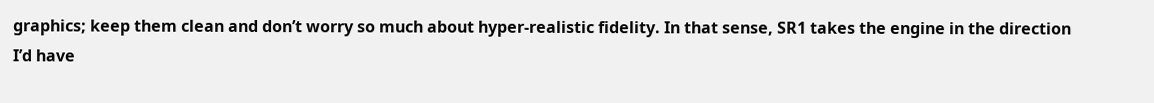graphics; keep them clean and don’t worry so much about hyper-realistic fidelity. In that sense, SR1 takes the engine in the direction I’d have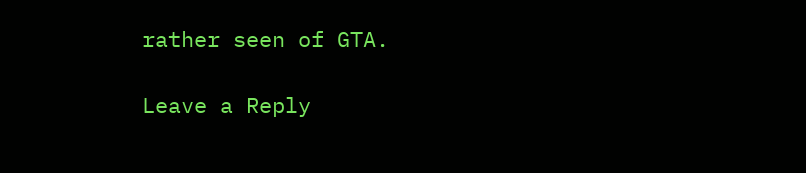rather seen of GTA.

Leave a Reply